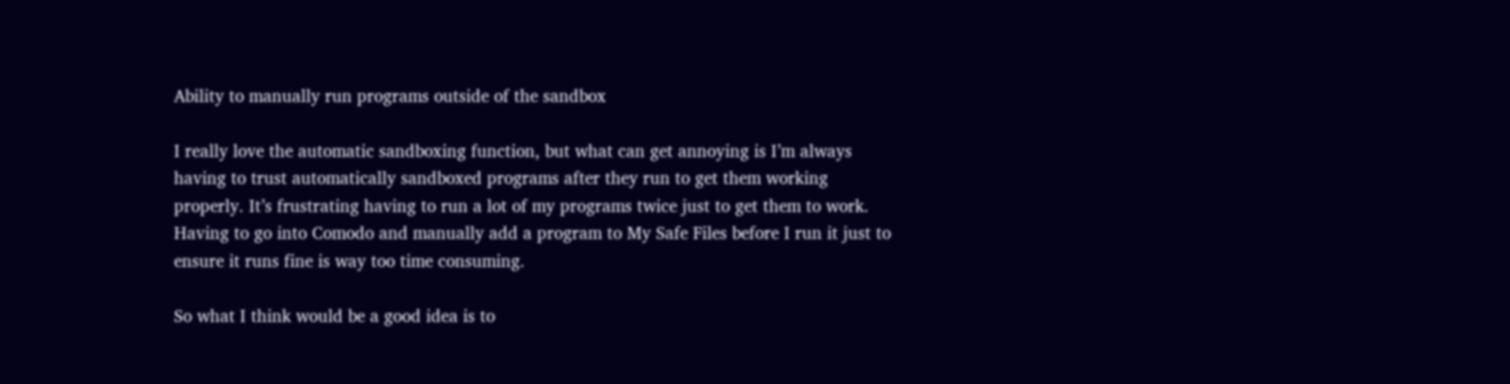Ability to manually run programs outside of the sandbox

I really love the automatic sandboxing function, but what can get annoying is I’m always having to trust automatically sandboxed programs after they run to get them working properly. It’s frustrating having to run a lot of my programs twice just to get them to work. Having to go into Comodo and manually add a program to My Safe Files before I run it just to ensure it runs fine is way too time consuming.

So what I think would be a good idea is to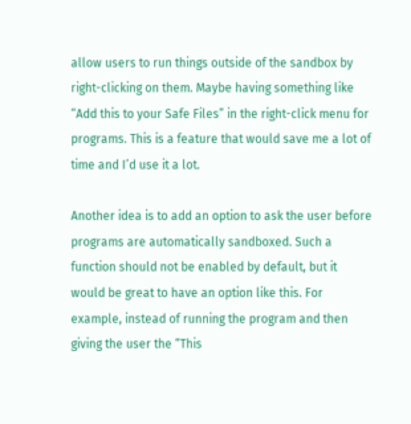allow users to run things outside of the sandbox by right-clicking on them. Maybe having something like “Add this to your Safe Files” in the right-click menu for programs. This is a feature that would save me a lot of time and I’d use it a lot.

Another idea is to add an option to ask the user before programs are automatically sandboxed. Such a function should not be enabled by default, but it would be great to have an option like this. For example, instead of running the program and then giving the user the “This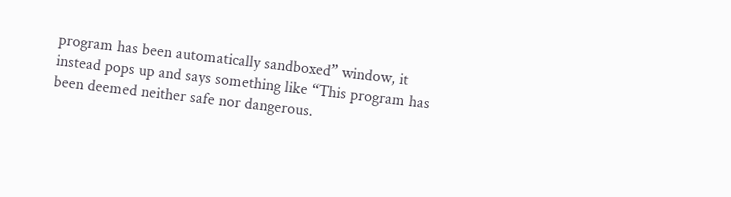program has been automatically sandboxed” window, it instead pops up and says something like “This program has been deemed neither safe nor dangerous.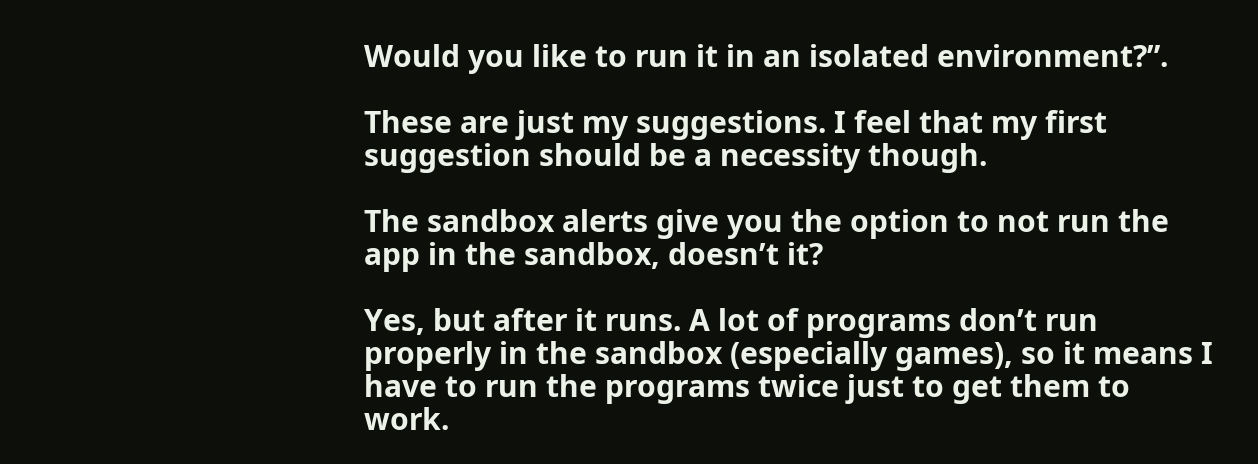Would you like to run it in an isolated environment?”.

These are just my suggestions. I feel that my first suggestion should be a necessity though.

The sandbox alerts give you the option to not run the app in the sandbox, doesn’t it?

Yes, but after it runs. A lot of programs don’t run properly in the sandbox (especially games), so it means I have to run the programs twice just to get them to work.